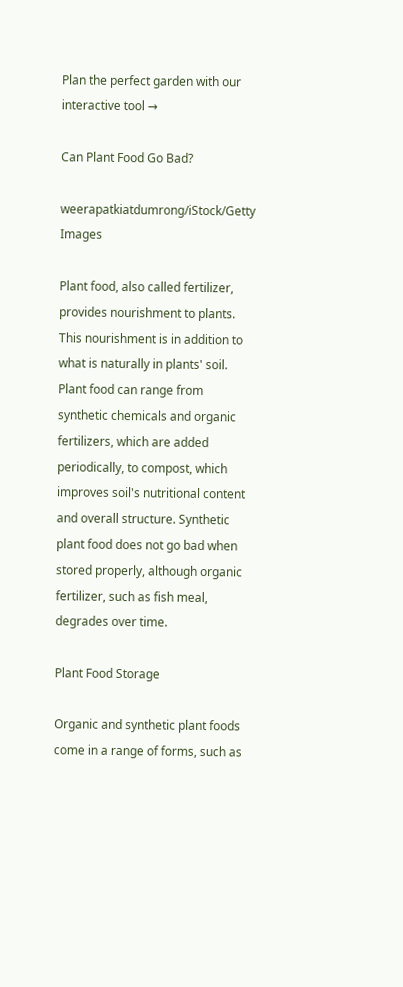Plan the perfect garden with our interactive tool →

Can Plant Food Go Bad?

weerapatkiatdumrong/iStock/Getty Images

Plant food, also called fertilizer, provides nourishment to plants. This nourishment is in addition to what is naturally in plants' soil. Plant food can range from synthetic chemicals and organic fertilizers, which are added periodically, to compost, which improves soil's nutritional content and overall structure. Synthetic plant food does not go bad when stored properly, although organic fertilizer, such as fish meal, degrades over time.

Plant Food Storage

Organic and synthetic plant foods come in a range of forms, such as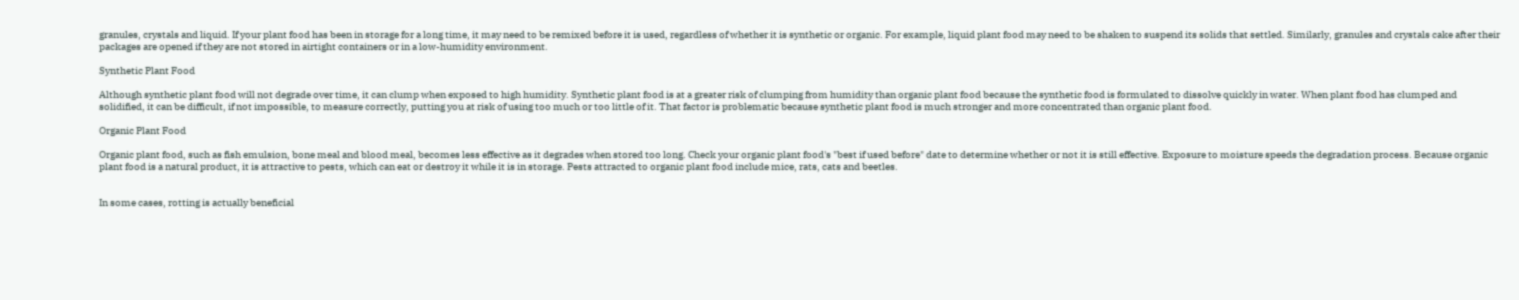granules, crystals and liquid. If your plant food has been in storage for a long time, it may need to be remixed before it is used, regardless of whether it is synthetic or organic. For example, liquid plant food may need to be shaken to suspend its solids that settled. Similarly, granules and crystals cake after their packages are opened if they are not stored in airtight containers or in a low-humidity environment.

Synthetic Plant Food

Although synthetic plant food will not degrade over time, it can clump when exposed to high humidity. Synthetic plant food is at a greater risk of clumping from humidity than organic plant food because the synthetic food is formulated to dissolve quickly in water. When plant food has clumped and solidified, it can be difficult, if not impossible, to measure correctly, putting you at risk of using too much or too little of it. That factor is problematic because synthetic plant food is much stronger and more concentrated than organic plant food.

Organic Plant Food

Organic plant food, such as fish emulsion, bone meal and blood meal, becomes less effective as it degrades when stored too long. Check your organic plant food's "best if used before" date to determine whether or not it is still effective. Exposure to moisture speeds the degradation process. Because organic plant food is a natural product, it is attractive to pests, which can eat or destroy it while it is in storage. Pests attracted to organic plant food include mice, rats, cats and beetles.


In some cases, rotting is actually beneficial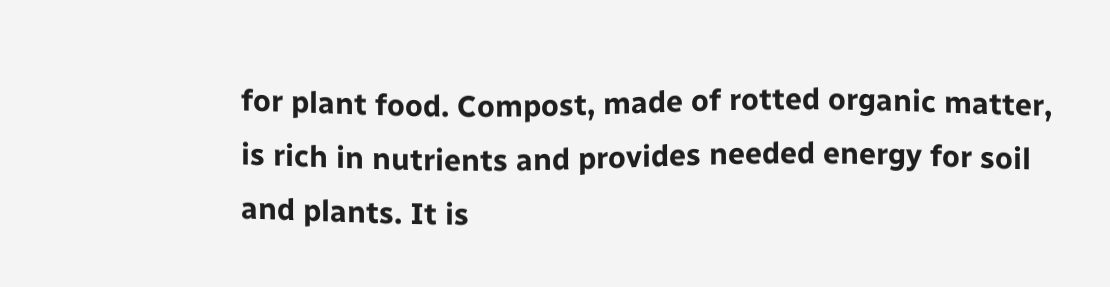for plant food. Compost, made of rotted organic matter, is rich in nutrients and provides needed energy for soil and plants. It is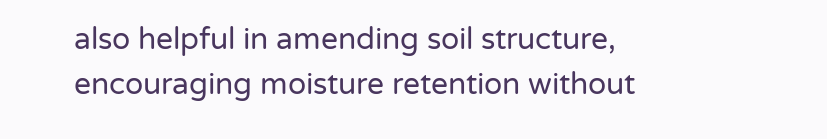also helpful in amending soil structure, encouraging moisture retention without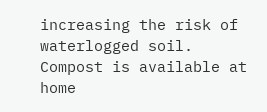increasing the risk of waterlogged soil. Compost is available at home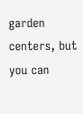garden centers, but you can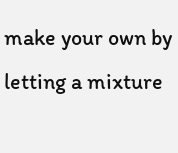make your own by letting a mixture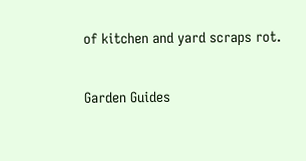of kitchen and yard scraps rot.

Garden Guides